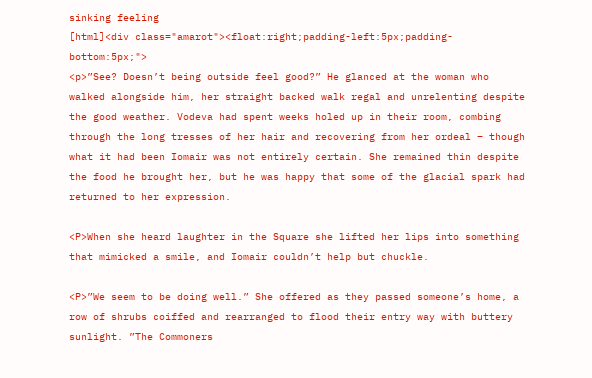sinking feeling
[html]<div class="amarot"><float:right;padding-left:5px;padding-bottom:5px;">
<p>”See? Doesn’t being outside feel good?” He glanced at the woman who walked alongside him, her straight backed walk regal and unrelenting despite the good weather. Vodeva had spent weeks holed up in their room, combing through the long tresses of her hair and recovering from her ordeal – though what it had been Iomair was not entirely certain. She remained thin despite the food he brought her, but he was happy that some of the glacial spark had returned to her expression.

<P>When she heard laughter in the Square she lifted her lips into something that mimicked a smile, and Iomair couldn’t help but chuckle.

<P>”We seem to be doing well.” She offered as they passed someone’s home, a row of shrubs coiffed and rearranged to flood their entry way with buttery sunlight. ”The Commoners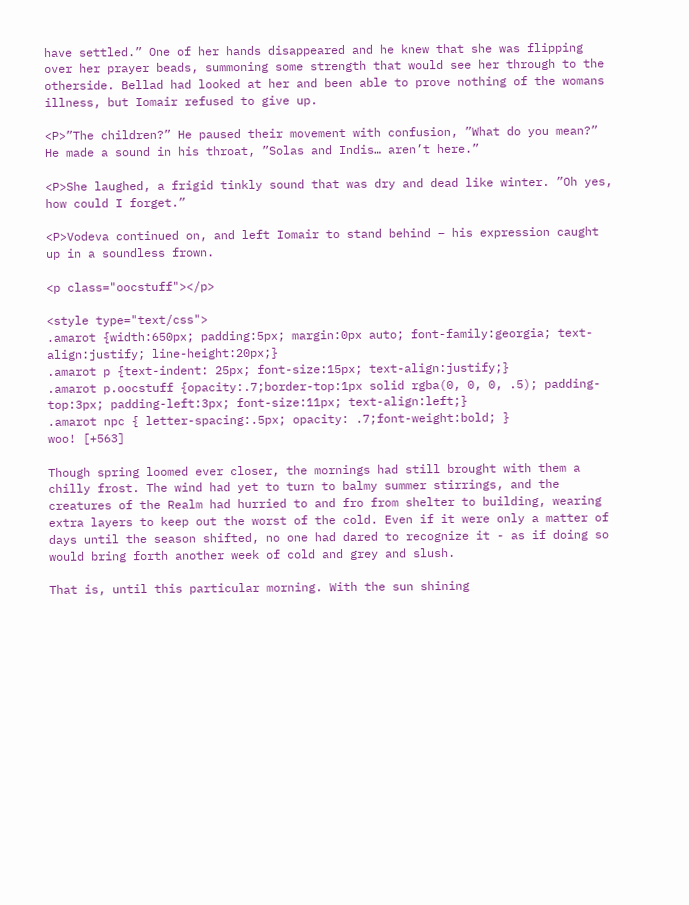have settled.” One of her hands disappeared and he knew that she was flipping over her prayer beads, summoning some strength that would see her through to the otherside. Bellad had looked at her and been able to prove nothing of the womans illness, but Iomair refused to give up.

<P>”The children?” He paused their movement with confusion, ”What do you mean?” He made a sound in his throat, ”Solas and Indis… aren’t here.”

<P>She laughed, a frigid tinkly sound that was dry and dead like winter. ”Oh yes, how could I forget.”

<P>Vodeva continued on, and left Iomair to stand behind – his expression caught up in a soundless frown.

<p class="oocstuff"></p>

<style type="text/css">
.amarot {width:650px; padding:5px; margin:0px auto; font-family:georgia; text-align:justify; line-height:20px;}
.amarot p {text-indent: 25px; font-size:15px; text-align:justify;}
.amarot p.oocstuff {opacity:.7;border-top:1px solid rgba(0, 0, 0, .5); padding-top:3px; padding-left:3px; font-size:11px; text-align:left;}
.amarot npc { letter-spacing:.5px; opacity: .7;font-weight:bold; }
woo! [+563]

Though spring loomed ever closer, the mornings had still brought with them a chilly frost. The wind had yet to turn to balmy summer stirrings, and the creatures of the Realm had hurried to and fro from shelter to building, wearing extra layers to keep out the worst of the cold. Even if it were only a matter of days until the season shifted, no one had dared to recognize it - as if doing so would bring forth another week of cold and grey and slush.

That is, until this particular morning. With the sun shining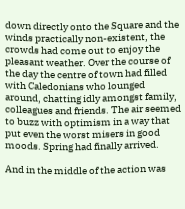down directly onto the Square and the winds practically non-existent, the crowds had come out to enjoy the pleasant weather. Over the course of the day the centre of town had filled with Caledonians who lounged around, chatting idly amongst family, colleagues and friends. The air seemed to buzz with optimism in a way that put even the worst misers in good moods. Spring had finally arrived.

And in the middle of the action was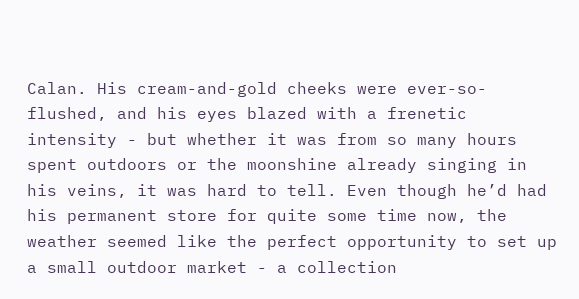Calan. His cream-and-gold cheeks were ever-so-flushed, and his eyes blazed with a frenetic intensity - but whether it was from so many hours spent outdoors or the moonshine already singing in his veins, it was hard to tell. Even though he’d had his permanent store for quite some time now, the weather seemed like the perfect opportunity to set up a small outdoor market - a collection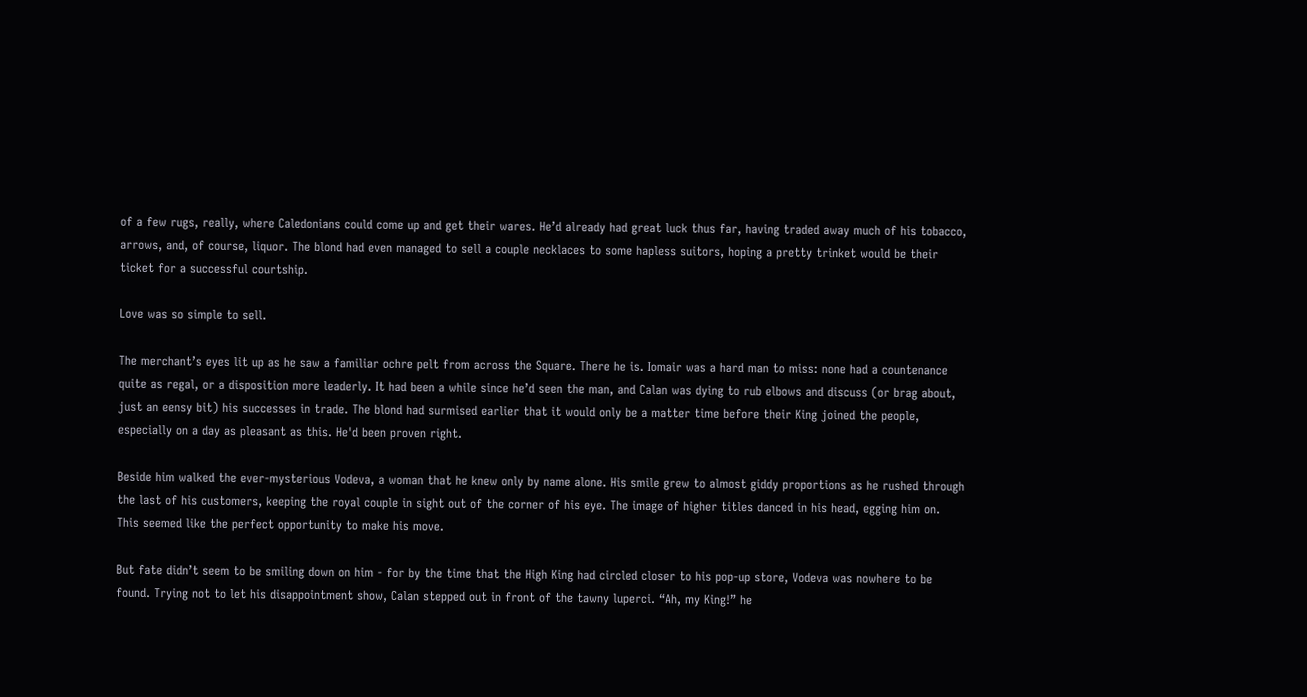of a few rugs, really, where Caledonians could come up and get their wares. He’d already had great luck thus far, having traded away much of his tobacco, arrows, and, of course, liquor. The blond had even managed to sell a couple necklaces to some hapless suitors, hoping a pretty trinket would be their ticket for a successful courtship.

Love was so simple to sell.

The merchant’s eyes lit up as he saw a familiar ochre pelt from across the Square. There he is. Iomair was a hard man to miss: none had a countenance quite as regal, or a disposition more leaderly. It had been a while since he’d seen the man, and Calan was dying to rub elbows and discuss (or brag about, just an eensy bit) his successes in trade. The blond had surmised earlier that it would only be a matter time before their King joined the people, especially on a day as pleasant as this. He'd been proven right.

Beside him walked the ever-mysterious Vodeva, a woman that he knew only by name alone. His smile grew to almost giddy proportions as he rushed through the last of his customers, keeping the royal couple in sight out of the corner of his eye. The image of higher titles danced in his head, egging him on. This seemed like the perfect opportunity to make his move.

But fate didn’t seem to be smiling down on him - for by the time that the High King had circled closer to his pop-up store, Vodeva was nowhere to be found. Trying not to let his disappointment show, Calan stepped out in front of the tawny luperci. “Ah, my King!” he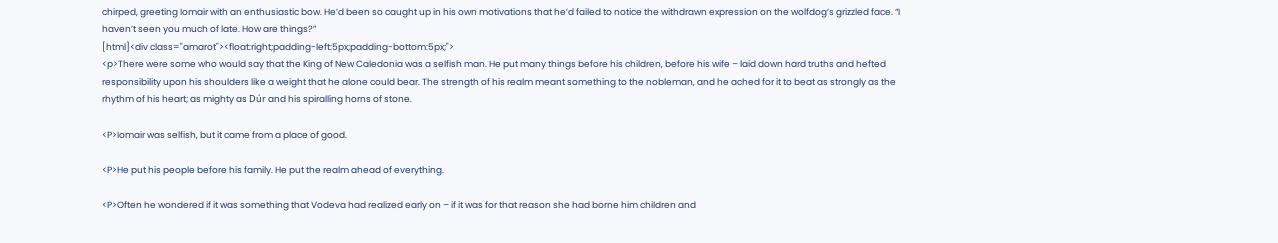chirped, greeting Iomair with an enthusiastic bow. He’d been so caught up in his own motivations that he’d failed to notice the withdrawn expression on the wolfdog’s grizzled face. “I haven’t seen you much of late. How are things?”
[html]<div class="amarot"><float:right;padding-left:5px;padding-bottom:5px;">
<p>There were some who would say that the King of New Caledonia was a selfish man. He put many things before his children, before his wife – laid down hard truths and hefted responsibility upon his shoulders like a weight that he alone could bear. The strength of his realm meant something to the nobleman, and he ached for it to beat as strongly as the rhythm of his heart; as mighty as Dúr and his spiralling horns of stone.

<P>Iomair was selfish, but it came from a place of good.

<P>He put his people before his family. He put the realm ahead of everything.

<P>Often he wondered if it was something that Vodeva had realized early on – if it was for that reason she had borne him children and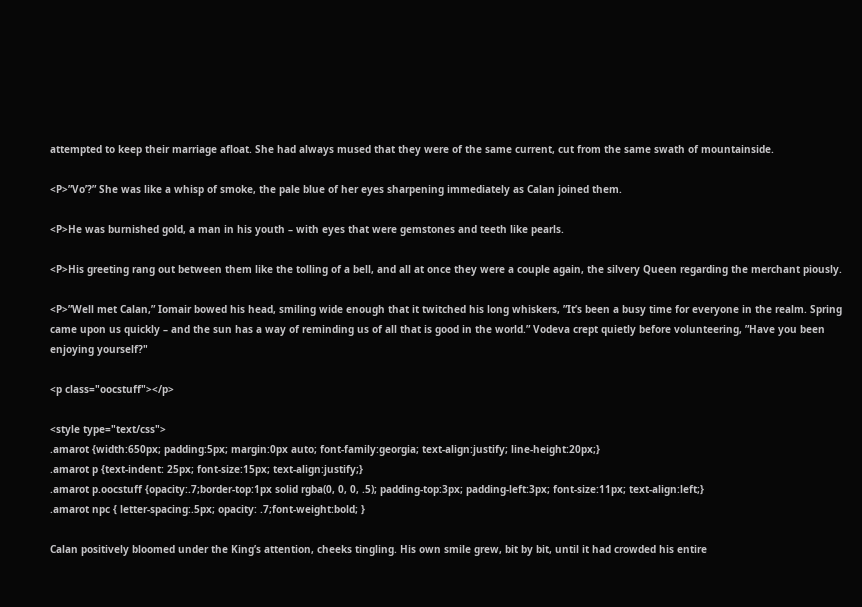attempted to keep their marriage afloat. She had always mused that they were of the same current, cut from the same swath of mountainside.

<P>”Vo’?” She was like a whisp of smoke, the pale blue of her eyes sharpening immediately as Calan joined them.

<P>He was burnished gold, a man in his youth – with eyes that were gemstones and teeth like pearls.

<P>His greeting rang out between them like the tolling of a bell, and all at once they were a couple again, the silvery Queen regarding the merchant piously.

<P>”Well met Calan,” Iomair bowed his head, smiling wide enough that it twitched his long whiskers, ”It’s been a busy time for everyone in the realm. Spring came upon us quickly – and the sun has a way of reminding us of all that is good in the world.” Vodeva crept quietly before volunteering, ”Have you been enjoying yourself?"

<p class="oocstuff"></p>

<style type="text/css">
.amarot {width:650px; padding:5px; margin:0px auto; font-family:georgia; text-align:justify; line-height:20px;}
.amarot p {text-indent: 25px; font-size:15px; text-align:justify;}
.amarot p.oocstuff {opacity:.7;border-top:1px solid rgba(0, 0, 0, .5); padding-top:3px; padding-left:3px; font-size:11px; text-align:left;}
.amarot npc { letter-spacing:.5px; opacity: .7;font-weight:bold; }

Calan positively bloomed under the King’s attention, cheeks tingling. His own smile grew, bit by bit, until it had crowded his entire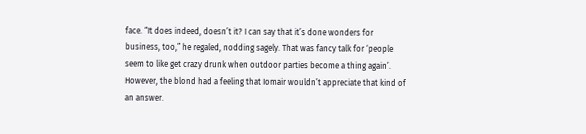face. “It does indeed, doesn’t it? I can say that it’s done wonders for business, too,” he regaled, nodding sagely. That was fancy talk for ‘people seem to like get crazy drunk when outdoor parties become a thing again’. However, the blond had a feeling that Iomair wouldn’t appreciate that kind of an answer.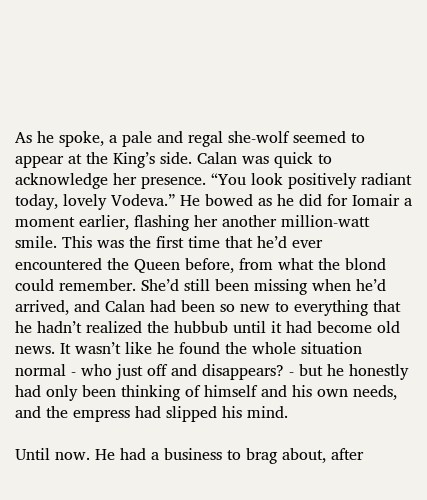As he spoke, a pale and regal she-wolf seemed to appear at the King’s side. Calan was quick to acknowledge her presence. “You look positively radiant today, lovely Vodeva.” He bowed as he did for Iomair a moment earlier, flashing her another million-watt smile. This was the first time that he’d ever encountered the Queen before, from what the blond could remember. She’d still been missing when he’d arrived, and Calan had been so new to everything that he hadn’t realized the hubbub until it had become old news. It wasn’t like he found the whole situation normal - who just off and disappears? - but he honestly had only been thinking of himself and his own needs, and the empress had slipped his mind.

Until now. He had a business to brag about, after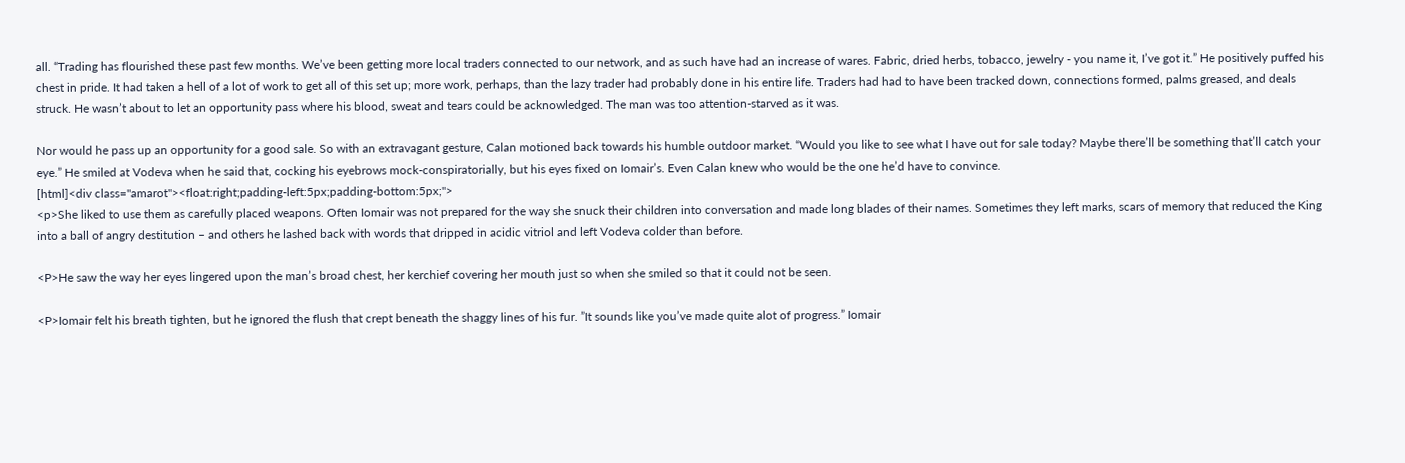all. “Trading has flourished these past few months. We’ve been getting more local traders connected to our network, and as such have had an increase of wares. Fabric, dried herbs, tobacco, jewelry - you name it, I’ve got it.” He positively puffed his chest in pride. It had taken a hell of a lot of work to get all of this set up; more work, perhaps, than the lazy trader had probably done in his entire life. Traders had had to have been tracked down, connections formed, palms greased, and deals struck. He wasn’t about to let an opportunity pass where his blood, sweat and tears could be acknowledged. The man was too attention-starved as it was.

Nor would he pass up an opportunity for a good sale. So with an extravagant gesture, Calan motioned back towards his humble outdoor market. “Would you like to see what I have out for sale today? Maybe there’ll be something that’ll catch your eye.” He smiled at Vodeva when he said that, cocking his eyebrows mock-conspiratorially, but his eyes fixed on Iomair’s. Even Calan knew who would be the one he’d have to convince.
[html]<div class="amarot"><float:right;padding-left:5px;padding-bottom:5px;">
<p>She liked to use them as carefully placed weapons. Often Iomair was not prepared for the way she snuck their children into conversation and made long blades of their names. Sometimes they left marks, scars of memory that reduced the King into a ball of angry destitution – and others he lashed back with words that dripped in acidic vitriol and left Vodeva colder than before.

<P>He saw the way her eyes lingered upon the man’s broad chest, her kerchief covering her mouth just so when she smiled so that it could not be seen.

<P>Iomair felt his breath tighten, but he ignored the flush that crept beneath the shaggy lines of his fur. ”It sounds like you’ve made quite alot of progress.” Iomair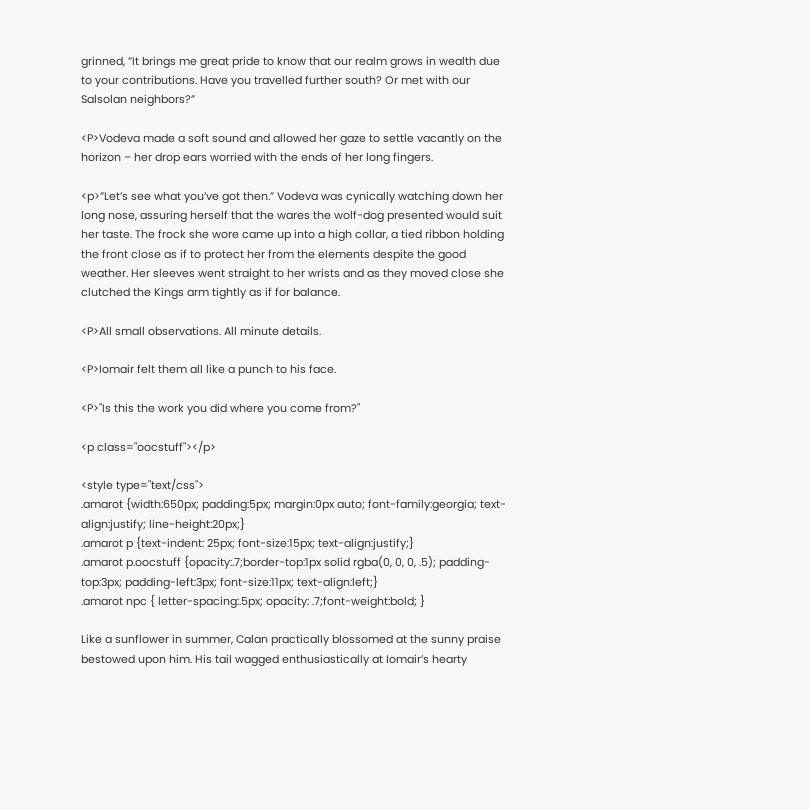grinned, ”It brings me great pride to know that our realm grows in wealth due to your contributions. Have you travelled further south? Or met with our Salsolan neighbors?”

<P>Vodeva made a soft sound and allowed her gaze to settle vacantly on the horizon – her drop ears worried with the ends of her long fingers.

<p>”Let’s see what you’ve got then.” Vodeva was cynically watching down her long nose, assuring herself that the wares the wolf-dog presented would suit her taste. The frock she wore came up into a high collar, a tied ribbon holding the front close as if to protect her from the elements despite the good weather. Her sleeves went straight to her wrists and as they moved close she clutched the Kings arm tightly as if for balance.

<P>All small observations. All minute details.

<P>Iomair felt them all like a punch to his face.

<P>"Is this the work you did where you come from?"

<p class="oocstuff"></p>

<style type="text/css">
.amarot {width:650px; padding:5px; margin:0px auto; font-family:georgia; text-align:justify; line-height:20px;}
.amarot p {text-indent: 25px; font-size:15px; text-align:justify;}
.amarot p.oocstuff {opacity:.7;border-top:1px solid rgba(0, 0, 0, .5); padding-top:3px; padding-left:3px; font-size:11px; text-align:left;}
.amarot npc { letter-spacing:.5px; opacity: .7;font-weight:bold; }

Like a sunflower in summer, Calan practically blossomed at the sunny praise bestowed upon him. His tail wagged enthusiastically at Iomair’s hearty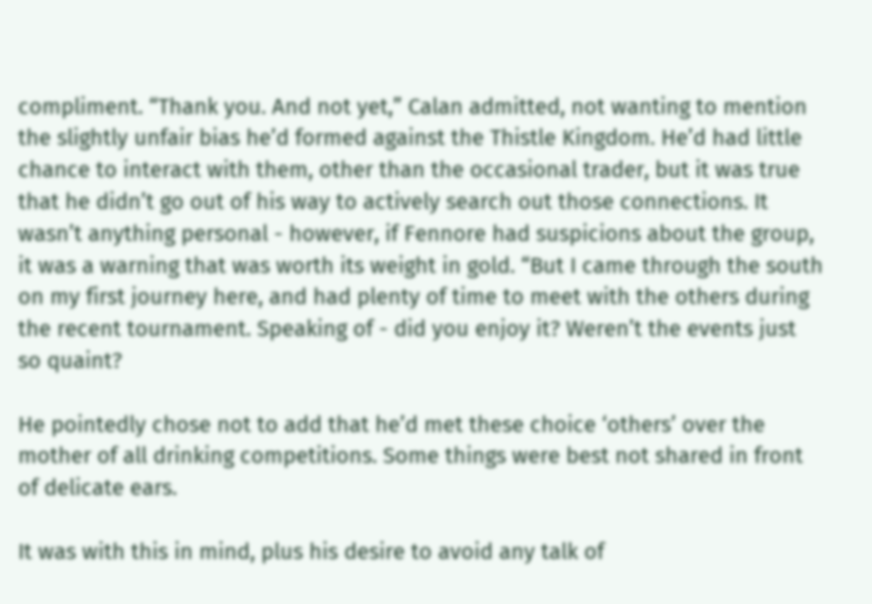compliment. “Thank you. And not yet,” Calan admitted, not wanting to mention the slightly unfair bias he’d formed against the Thistle Kingdom. He’d had little chance to interact with them, other than the occasional trader, but it was true that he didn’t go out of his way to actively search out those connections. It wasn’t anything personal - however, if Fennore had suspicions about the group, it was a warning that was worth its weight in gold. “But I came through the south on my first journey here, and had plenty of time to meet with the others during the recent tournament. Speaking of - did you enjoy it? Weren’t the events just so quaint?

He pointedly chose not to add that he’d met these choice ‘others’ over the mother of all drinking competitions. Some things were best not shared in front of delicate ears.

It was with this in mind, plus his desire to avoid any talk of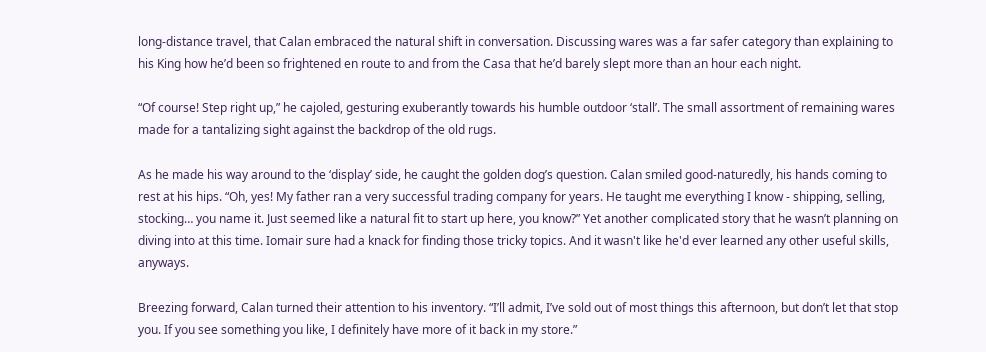long-distance travel, that Calan embraced the natural shift in conversation. Discussing wares was a far safer category than explaining to his King how he’d been so frightened en route to and from the Casa that he’d barely slept more than an hour each night.

“Of course! Step right up,” he cajoled, gesturing exuberantly towards his humble outdoor ‘stall’. The small assortment of remaining wares made for a tantalizing sight against the backdrop of the old rugs.

As he made his way around to the ‘display’ side, he caught the golden dog’s question. Calan smiled good-naturedly, his hands coming to rest at his hips. “Oh, yes! My father ran a very successful trading company for years. He taught me everything I know - shipping, selling, stocking… you name it. Just seemed like a natural fit to start up here, you know?” Yet another complicated story that he wasn’t planning on diving into at this time. Iomair sure had a knack for finding those tricky topics. And it wasn't like he'd ever learned any other useful skills, anyways.

Breezing forward, Calan turned their attention to his inventory. “I’ll admit, I’ve sold out of most things this afternoon, but don’t let that stop you. If you see something you like, I definitely have more of it back in my store.”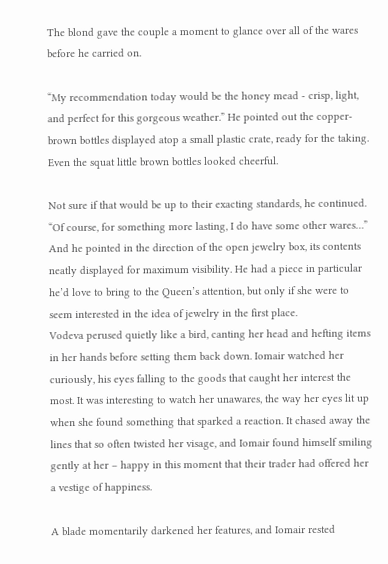The blond gave the couple a moment to glance over all of the wares before he carried on.

“My recommendation today would be the honey mead - crisp, light, and perfect for this gorgeous weather.” He pointed out the copper-brown bottles displayed atop a small plastic crate, ready for the taking. Even the squat little brown bottles looked cheerful.

Not sure if that would be up to their exacting standards, he continued. “Of course, for something more lasting, I do have some other wares…” And he pointed in the direction of the open jewelry box, its contents neatly displayed for maximum visibility. He had a piece in particular he’d love to bring to the Queen’s attention, but only if she were to seem interested in the idea of jewelry in the first place.
Vodeva perused quietly like a bird, canting her head and hefting items in her hands before setting them back down. Iomair watched her curiously, his eyes falling to the goods that caught her interest the most. It was interesting to watch her unawares, the way her eyes lit up when she found something that sparked a reaction. It chased away the lines that so often twisted her visage, and Iomair found himself smiling gently at her – happy in this moment that their trader had offered her a vestige of happiness.

A blade momentarily darkened her features, and Iomair rested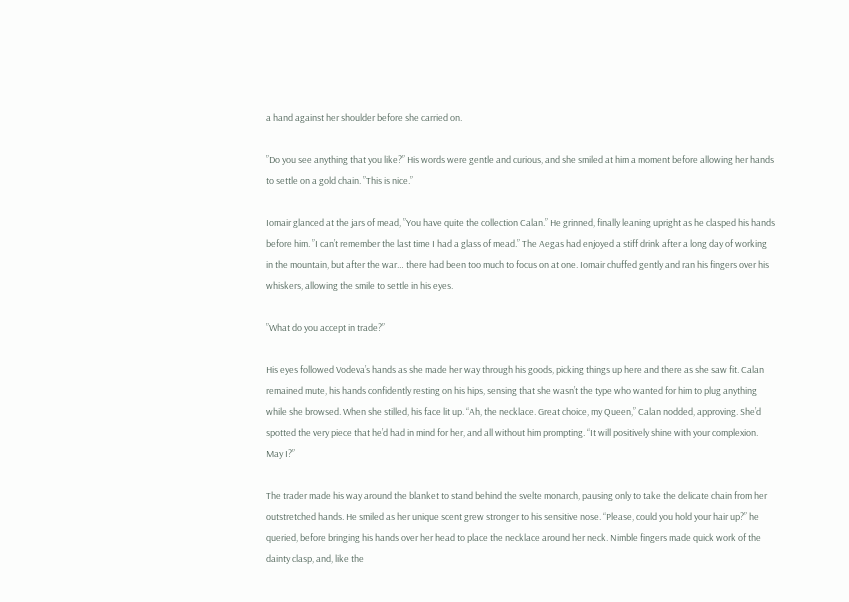a hand against her shoulder before she carried on.

”Do you see anything that you like?” His words were gentle and curious, and she smiled at him a moment before allowing her hands to settle on a gold chain. ”This is nice.”

Iomair glanced at the jars of mead, ”You have quite the collection Calan.” He grinned, finally leaning upright as he clasped his hands before him. ”I can’t remember the last time I had a glass of mead.” The Aegas had enjoyed a stiff drink after a long day of working in the mountain, but after the war… there had been too much to focus on at one. Iomair chuffed gently and ran his fingers over his whiskers, allowing the smile to settle in his eyes.

”What do you accept in trade?”

His eyes followed Vodeva’s hands as she made her way through his goods, picking things up here and there as she saw fit. Calan remained mute, his hands confidently resting on his hips, sensing that she wasn’t the type who wanted for him to plug anything while she browsed. When she stilled, his face lit up. “Ah, the necklace. Great choice, my Queen,” Calan nodded, approving. She’d spotted the very piece that he’d had in mind for her, and all without him prompting. “It will positively shine with your complexion. May I?”

The trader made his way around the blanket to stand behind the svelte monarch, pausing only to take the delicate chain from her outstretched hands. He smiled as her unique scent grew stronger to his sensitive nose. “Please, could you hold your hair up?” he queried, before bringing his hands over her head to place the necklace around her neck. Nimble fingers made quick work of the dainty clasp, and, like the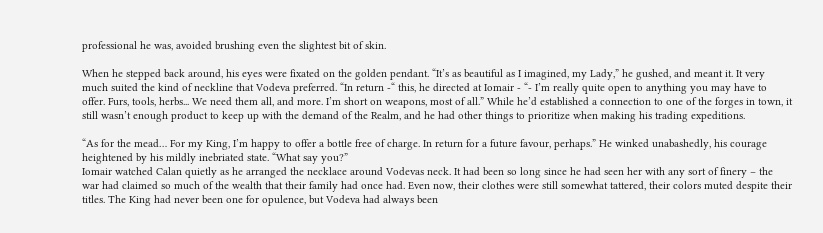professional he was, avoided brushing even the slightest bit of skin.

When he stepped back around, his eyes were fixated on the golden pendant. “It’s as beautiful as I imagined, my Lady,” he gushed, and meant it. It very much suited the kind of neckline that Vodeva preferred. “In return -“ this, he directed at Iomair - “- I’m really quite open to anything you may have to offer. Furs, tools, herbs... We need them all, and more. I’m short on weapons, most of all.” While he’d established a connection to one of the forges in town, it still wasn’t enough product to keep up with the demand of the Realm, and he had other things to prioritize when making his trading expeditions.

“As for the mead… For my King, I’m happy to offer a bottle free of charge. In return for a future favour, perhaps.” He winked unabashedly, his courage heightened by his mildly inebriated state. “What say you?”
Iomair watched Calan quietly as he arranged the necklace around Vodevas neck. It had been so long since he had seen her with any sort of finery – the war had claimed so much of the wealth that their family had once had. Even now, their clothes were still somewhat tattered, their colors muted despite their titles. The King had never been one for opulence, but Vodeva had always been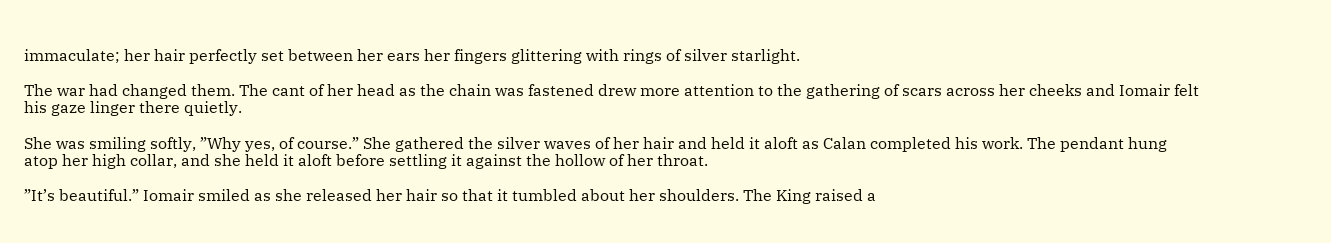immaculate; her hair perfectly set between her ears her fingers glittering with rings of silver starlight.

The war had changed them. The cant of her head as the chain was fastened drew more attention to the gathering of scars across her cheeks and Iomair felt his gaze linger there quietly.

She was smiling softly, ”Why yes, of course.” She gathered the silver waves of her hair and held it aloft as Calan completed his work. The pendant hung atop her high collar, and she held it aloft before settling it against the hollow of her throat.

”It’s beautiful.” Iomair smiled as she released her hair so that it tumbled about her shoulders. The King raised a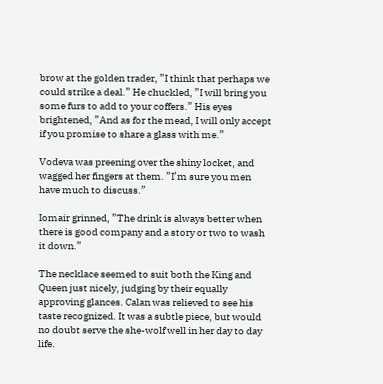brow at the golden trader, ”I think that perhaps we could strike a deal.” He chuckled, ”I will bring you some furs to add to your coffers.” His eyes brightened, ”And as for the mead, I will only accept if you promise to share a glass with me.”

Vodeva was preening over the shiny locket, and wagged her fingers at them. ”I’m sure you men have much to discuss.”

Iomair grinned, ”The drink is always better when there is good company and a story or two to wash it down.”

The necklace seemed to suit both the King and Queen just nicely, judging by their equally approving glances. Calan was relieved to see his taste recognized. It was a subtle piece, but would no doubt serve the she-wolf well in her day to day life.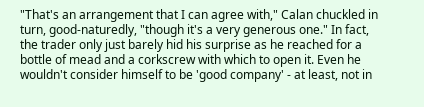"That's an arrangement that I can agree with," Calan chuckled in turn, good-naturedly, "though it's a very generous one." In fact, the trader only just barely hid his surprise as he reached for a bottle of mead and a corkscrew with which to open it. Even he wouldn't consider himself to be 'good company' - at least, not in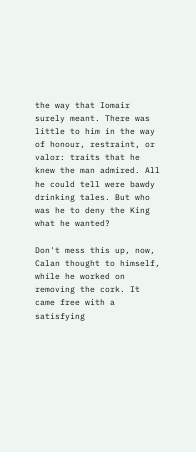the way that Iomair surely meant. There was little to him in the way of honour, restraint, or valor: traits that he knew the man admired. All he could tell were bawdy drinking tales. But who was he to deny the King what he wanted?

Don't mess this up, now, Calan thought to himself, while he worked on removing the cork. It came free with a satisfying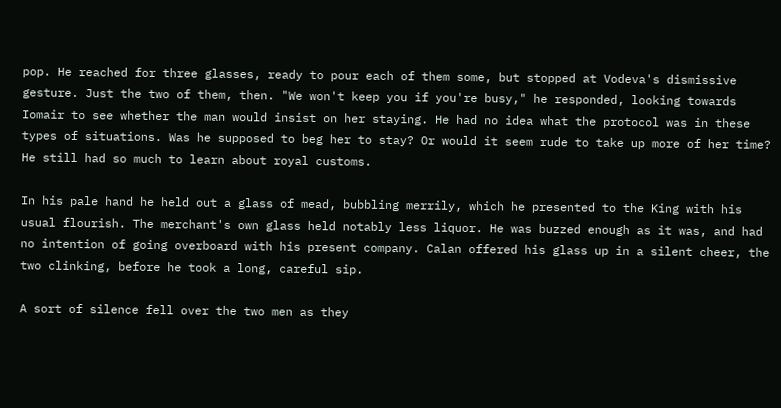pop. He reached for three glasses, ready to pour each of them some, but stopped at Vodeva's dismissive gesture. Just the two of them, then. "We won't keep you if you're busy," he responded, looking towards Iomair to see whether the man would insist on her staying. He had no idea what the protocol was in these types of situations. Was he supposed to beg her to stay? Or would it seem rude to take up more of her time? He still had so much to learn about royal customs.

In his pale hand he held out a glass of mead, bubbling merrily, which he presented to the King with his usual flourish. The merchant's own glass held notably less liquor. He was buzzed enough as it was, and had no intention of going overboard with his present company. Calan offered his glass up in a silent cheer, the two clinking, before he took a long, careful sip.

A sort of silence fell over the two men as they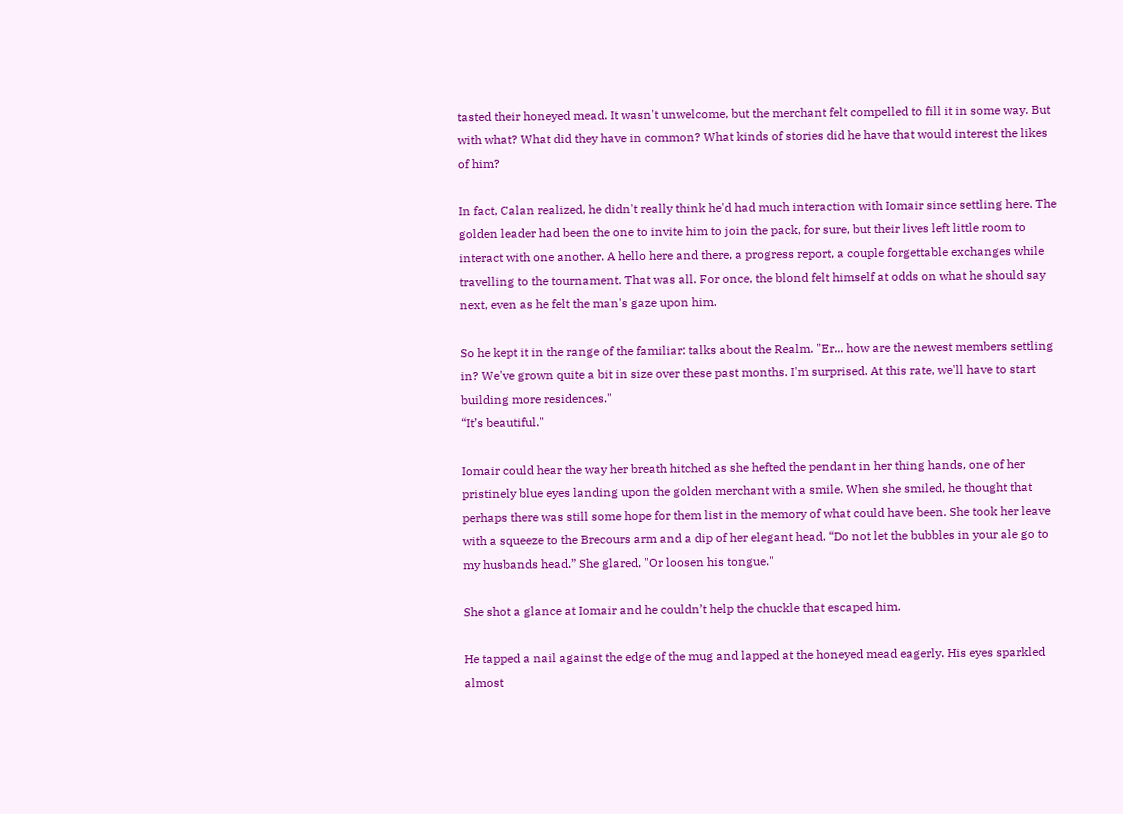tasted their honeyed mead. It wasn't unwelcome, but the merchant felt compelled to fill it in some way. But with what? What did they have in common? What kinds of stories did he have that would interest the likes of him?

In fact, Calan realized, he didn't really think he'd had much interaction with Iomair since settling here. The golden leader had been the one to invite him to join the pack, for sure, but their lives left little room to interact with one another. A hello here and there, a progress report, a couple forgettable exchanges while travelling to the tournament. That was all. For once, the blond felt himself at odds on what he should say next, even as he felt the man's gaze upon him.

So he kept it in the range of the familiar: talks about the Realm. "Er... how are the newest members settling in? We've grown quite a bit in size over these past months. I'm surprised. At this rate, we'll have to start building more residences."
“It’s beautiful."

Iomair could hear the way her breath hitched as she hefted the pendant in her thing hands, one of her pristinely blue eyes landing upon the golden merchant with a smile. When she smiled, he thought that perhaps there was still some hope for them list in the memory of what could have been. She took her leave with a squeeze to the Brecours arm and a dip of her elegant head. “Do not let the bubbles in your ale go to my husbands head.” She glared, "Or loosen his tongue."

She shot a glance at Iomair and he couldn’t help the chuckle that escaped him.

He tapped a nail against the edge of the mug and lapped at the honeyed mead eagerly. His eyes sparkled almost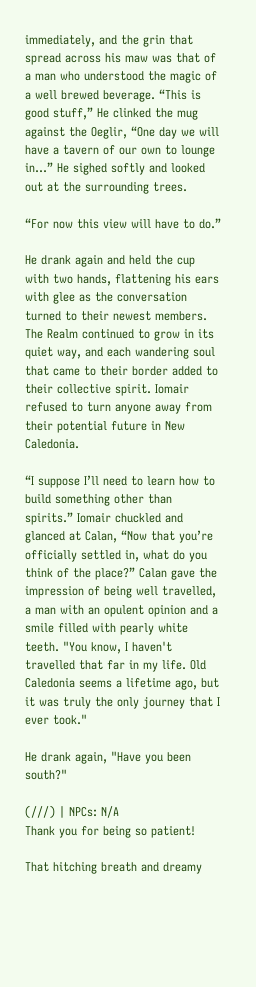immediately, and the grin that spread across his maw was that of a man who understood the magic of a well brewed beverage. “This is good stuff,” He clinked the mug against the Oeglir, “One day we will have a tavern of our own to lounge in…” He sighed softly and looked out at the surrounding trees.

“For now this view will have to do.”

He drank again and held the cup with two hands, flattening his ears with glee as the conversation turned to their newest members. The Realm continued to grow in its quiet way, and each wandering soul that came to their border added to their collective spirit. Iomair refused to turn anyone away from their potential future in New Caledonia.

“I suppose I’ll need to learn how to build something other than spirits.” Iomair chuckled and glanced at Calan, “Now that you’re officially settled in, what do you think of the place?” Calan gave the impression of being well travelled, a man with an opulent opinion and a smile filled with pearly white teeth. "You know, I haven't travelled that far in my life. Old Caledonia seems a lifetime ago, but it was truly the only journey that I ever took."

He drank again, "Have you been south?"

(///) | NPCs: N/A
Thank you for being so patient!

That hitching breath and dreamy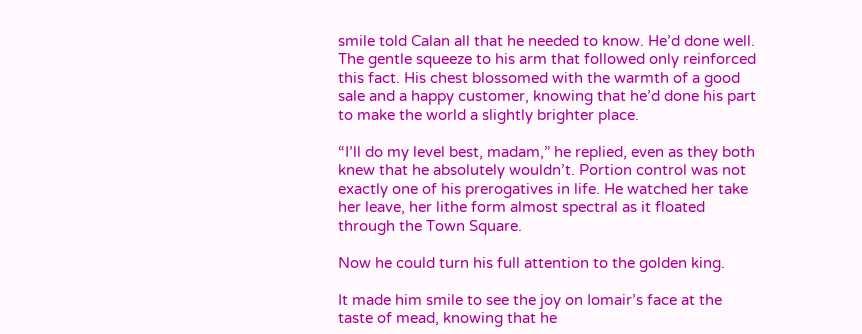smile told Calan all that he needed to know. He’d done well. The gentle squeeze to his arm that followed only reinforced this fact. His chest blossomed with the warmth of a good sale and a happy customer, knowing that he’d done his part to make the world a slightly brighter place.

“I’ll do my level best, madam,” he replied, even as they both knew that he absolutely wouldn’t. Portion control was not exactly one of his prerogatives in life. He watched her take her leave, her lithe form almost spectral as it floated through the Town Square.

Now he could turn his full attention to the golden king.

It made him smile to see the joy on Iomair’s face at the taste of mead, knowing that he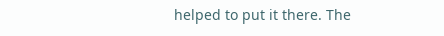helped to put it there. The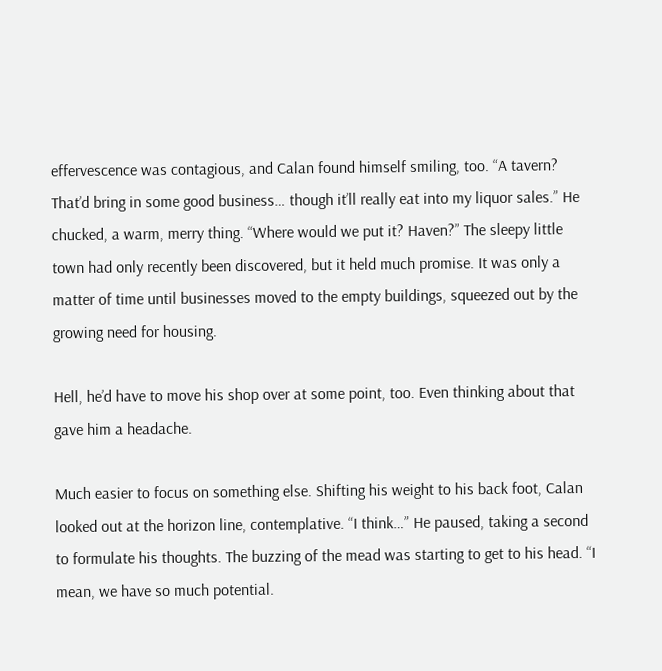effervescence was contagious, and Calan found himself smiling, too. “A tavern? That’d bring in some good business… though it’ll really eat into my liquor sales.” He chucked, a warm, merry thing. “Where would we put it? Haven?” The sleepy little town had only recently been discovered, but it held much promise. It was only a matter of time until businesses moved to the empty buildings, squeezed out by the growing need for housing.

Hell, he’d have to move his shop over at some point, too. Even thinking about that gave him a headache.

Much easier to focus on something else. Shifting his weight to his back foot, Calan looked out at the horizon line, contemplative. “I think…” He paused, taking a second to formulate his thoughts. The buzzing of the mead was starting to get to his head. “I mean, we have so much potential.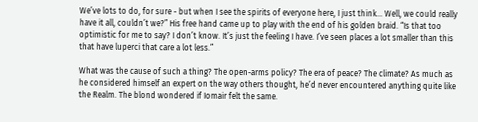We’ve lots to do, for sure - but when I see the spirits of everyone here, I just think… Well, we could really have it all, couldn’t we?” His free hand came up to play with the end of his golden braid. “Is that too optimistic for me to say? I don’t know. It’s just the feeling I have. I’ve seen places a lot smaller than this that have luperci that care a lot less.”

What was the cause of such a thing? The open-arms policy? The era of peace? The climate? As much as he considered himself an expert on the way others thought, he’d never encountered anything quite like the Realm. The blond wondered if Iomair felt the same.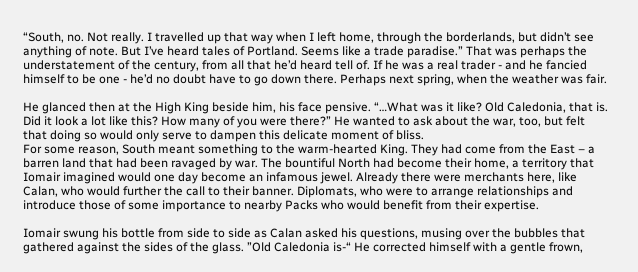“South, no. Not really. I travelled up that way when I left home, through the borderlands, but didn’t see anything of note. But I’ve heard tales of Portland. Seems like a trade paradise.” That was perhaps the understatement of the century, from all that he’d heard tell of. If he was a real trader - and he fancied himself to be one - he’d no doubt have to go down there. Perhaps next spring, when the weather was fair.

He glanced then at the High King beside him, his face pensive. “…What was it like? Old Caledonia, that is. Did it look a lot like this? How many of you were there?” He wanted to ask about the war, too, but felt that doing so would only serve to dampen this delicate moment of bliss.
For some reason, South meant something to the warm-hearted King. They had come from the East – a barren land that had been ravaged by war. The bountiful North had become their home, a territory that Iomair imagined would one day become an infamous jewel. Already there were merchants here, like Calan, who would further the call to their banner. Diplomats, who were to arrange relationships and introduce those of some importance to nearby Packs who would benefit from their expertise.

Iomair swung his bottle from side to side as Calan asked his questions, musing over the bubbles that gathered against the sides of the glass. ”Old Caledonia is-“ He corrected himself with a gentle frown,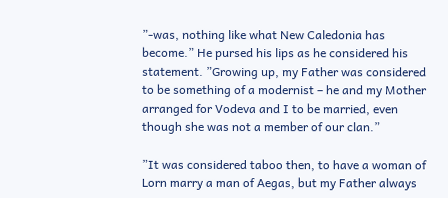”-was, nothing like what New Caledonia has become.” He pursed his lips as he considered his statement. ”Growing up, my Father was considered to be something of a modernist – he and my Mother arranged for Vodeva and I to be married, even though she was not a member of our clan.”

”It was considered taboo then, to have a woman of Lorn marry a man of Aegas, but my Father always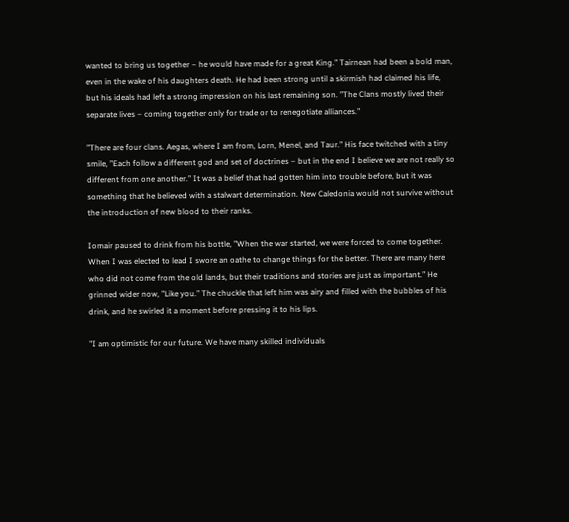wanted to bring us together – he would have made for a great King.” Tairnean had been a bold man, even in the wake of his daughters death. He had been strong until a skirmish had claimed his life, but his ideals had left a strong impression on his last remaining son. ”The Clans mostly lived their separate lives – coming together only for trade or to renegotiate alliances.”

”There are four clans. Aegas, where I am from, Lorn, Menel, and Taur.” His face twitched with a tiny smile, ”Each follow a different god and set of doctrines – but in the end I believe we are not really so different from one another.” It was a belief that had gotten him into trouble before, but it was something that he believed with a stalwart determination. New Caledonia would not survive without the introduction of new blood to their ranks.

Iomair paused to drink from his bottle, ”When the war started, we were forced to come together. When I was elected to lead I swore an oathe to change things for the better. There are many here who did not come from the old lands, but their traditions and stories are just as important.” He grinned wider now, ”Like you.” The chuckle that left him was airy and filled with the bubbles of his drink, and he swirled it a moment before pressing it to his lips.

"I am optimistic for our future. We have many skilled individuals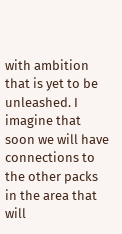with ambition that is yet to be unleashed. I imagine that soon we will have connections to the other packs in the area that will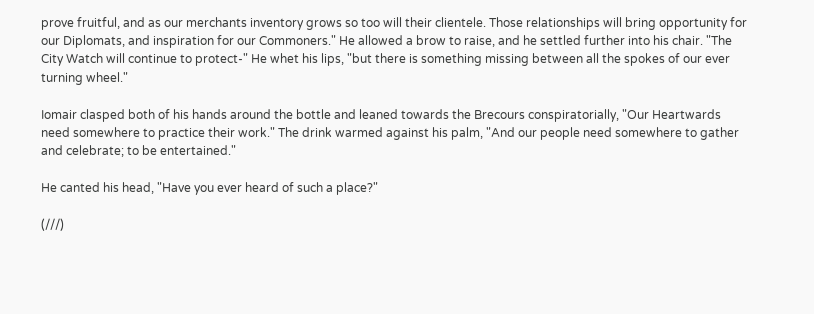prove fruitful, and as our merchants inventory grows so too will their clientele. Those relationships will bring opportunity for our Diplomats, and inspiration for our Commoners." He allowed a brow to raise, and he settled further into his chair. "The City Watch will continue to protect-" He whet his lips, "but there is something missing between all the spokes of our ever turning wheel."

Iomair clasped both of his hands around the bottle and leaned towards the Brecours conspiratorially, "Our Heartwards need somewhere to practice their work." The drink warmed against his palm, "And our people need somewhere to gather and celebrate; to be entertained."

He canted his head, "Have you ever heard of such a place?"

(///)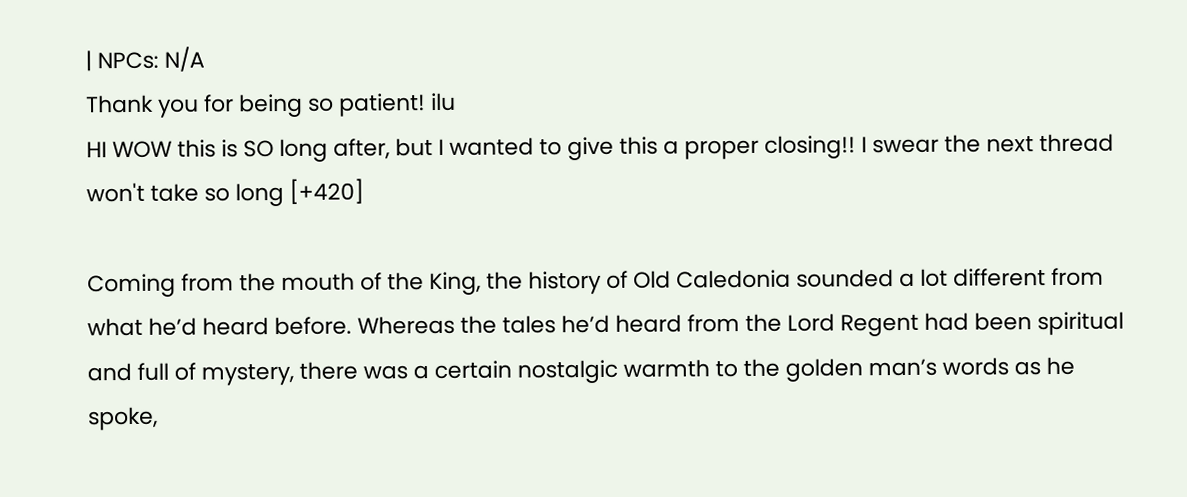| NPCs: N/A
Thank you for being so patient! ilu
HI WOW this is SO long after, but I wanted to give this a proper closing!! I swear the next thread won't take so long [+420]

Coming from the mouth of the King, the history of Old Caledonia sounded a lot different from what he’d heard before. Whereas the tales he’d heard from the Lord Regent had been spiritual and full of mystery, there was a certain nostalgic warmth to the golden man’s words as he spoke,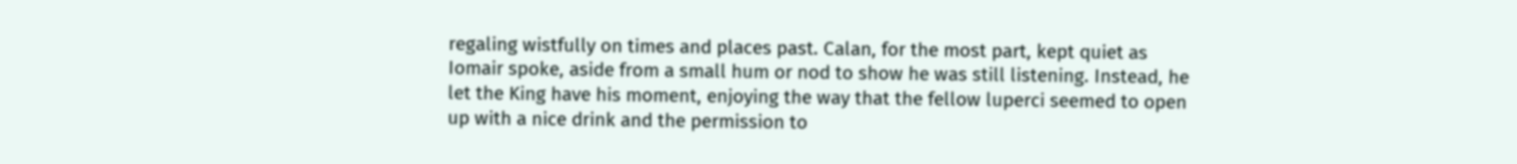regaling wistfully on times and places past. Calan, for the most part, kept quiet as Iomair spoke, aside from a small hum or nod to show he was still listening. Instead, he let the King have his moment, enjoying the way that the fellow luperci seemed to open up with a nice drink and the permission to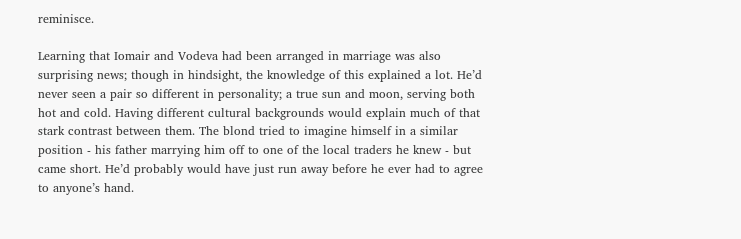reminisce.

Learning that Iomair and Vodeva had been arranged in marriage was also surprising news; though in hindsight, the knowledge of this explained a lot. He’d never seen a pair so different in personality; a true sun and moon, serving both hot and cold. Having different cultural backgrounds would explain much of that stark contrast between them. The blond tried to imagine himself in a similar position - his father marrying him off to one of the local traders he knew - but came short. He’d probably would have just run away before he ever had to agree to anyone’s hand.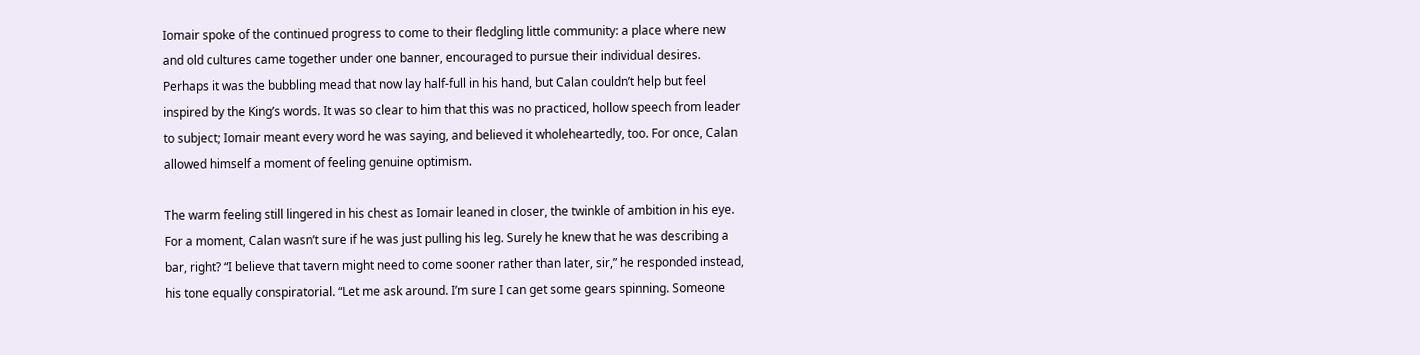Iomair spoke of the continued progress to come to their fledgling little community: a place where new and old cultures came together under one banner, encouraged to pursue their individual desires. Perhaps it was the bubbling mead that now lay half-full in his hand, but Calan couldn’t help but feel inspired by the King’s words. It was so clear to him that this was no practiced, hollow speech from leader to subject; Iomair meant every word he was saying, and believed it wholeheartedly, too. For once, Calan allowed himself a moment of feeling genuine optimism.

The warm feeling still lingered in his chest as Iomair leaned in closer, the twinkle of ambition in his eye. For a moment, Calan wasn’t sure if he was just pulling his leg. Surely he knew that he was describing a bar, right? “I believe that tavern might need to come sooner rather than later, sir,” he responded instead, his tone equally conspiratorial. “Let me ask around. I’m sure I can get some gears spinning. Someone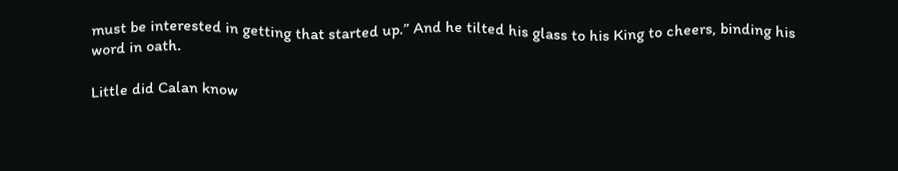must be interested in getting that started up.” And he tilted his glass to his King to cheers, binding his word in oath.

Little did Calan know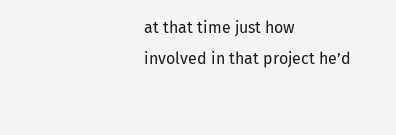at that time just how involved in that project he’d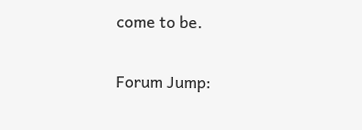come to be.

Forum Jump: